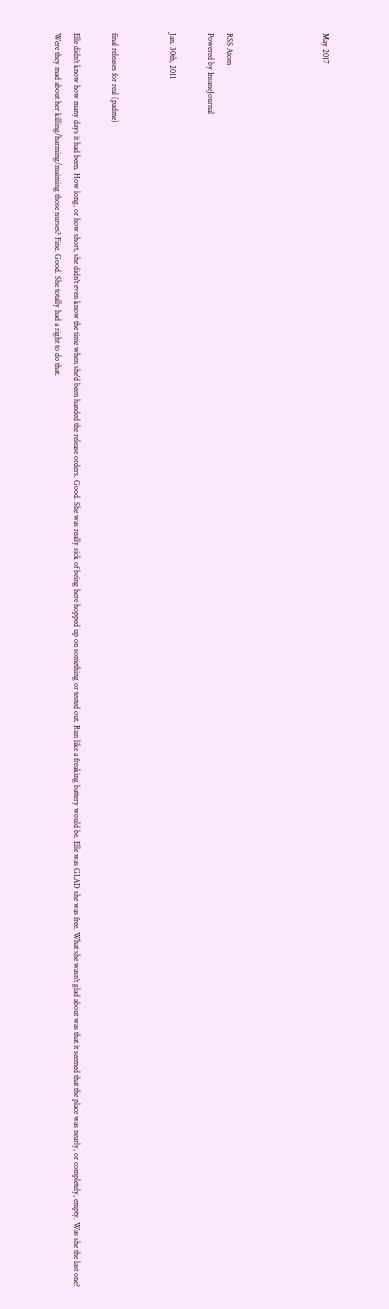May 2017




RSS Atom
Powered by InsaneJournal

Jan. 30th, 2011


final releases for real (padme)

Elle didn't know how many days it had been. How long, or how short, she didn't even know the time when she'd been handed the release orders. Good. She was really sick of being here hopped up on something or tested out. Run like a freaking battery would be. Elle was GLAD she was free. What she wasn't glad about was that it seemed that the place was nearly, or completely, empty. Was she the last one? Were they mad about her killing/harming/maiming those nurses? Fine. Good. She totally had a right to do that.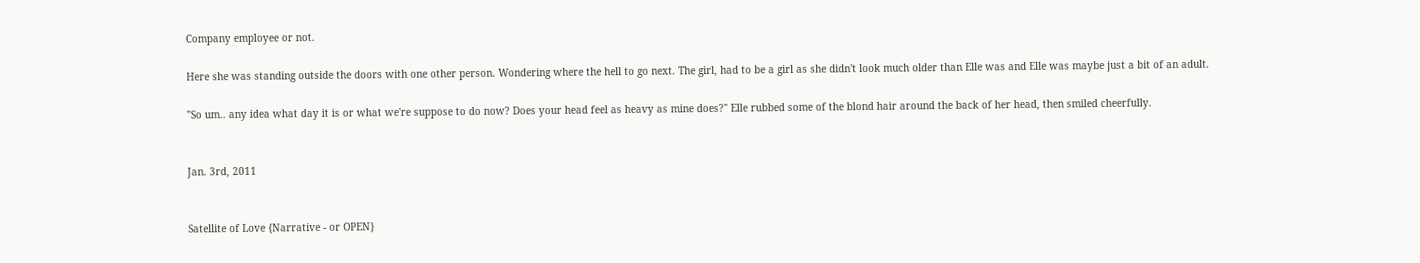Company employee or not.

Here she was standing outside the doors with one other person. Wondering where the hell to go next. The girl, had to be a girl as she didn't look much older than Elle was and Elle was maybe just a bit of an adult.

"So um.. any idea what day it is or what we're suppose to do now? Does your head feel as heavy as mine does?" Elle rubbed some of the blond hair around the back of her head, then smiled cheerfully.


Jan. 3rd, 2011


Satellite of Love {Narrative - or OPEN}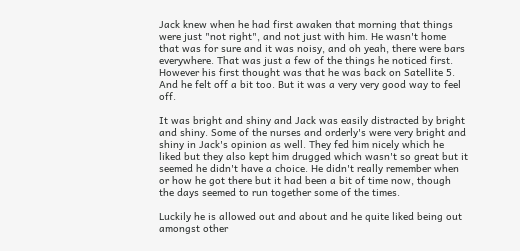Jack knew when he had first awaken that morning that things were just "not right", and not just with him. He wasn't home that was for sure and it was noisy, and oh yeah, there were bars everywhere. That was just a few of the things he noticed first. However his first thought was that he was back on Satellite 5. And he felt off a bit too. But it was a very very good way to feel off.

It was bright and shiny and Jack was easily distracted by bright and shiny. Some of the nurses and orderly's were very bright and shiny in Jack's opinion as well. They fed him nicely which he liked but they also kept him drugged which wasn't so great but it seemed he didn't have a choice. He didn't really remember when or how he got there but it had been a bit of time now, though the days seemed to run together some of the times.

Luckily he is allowed out and about and he quite liked being out amongst other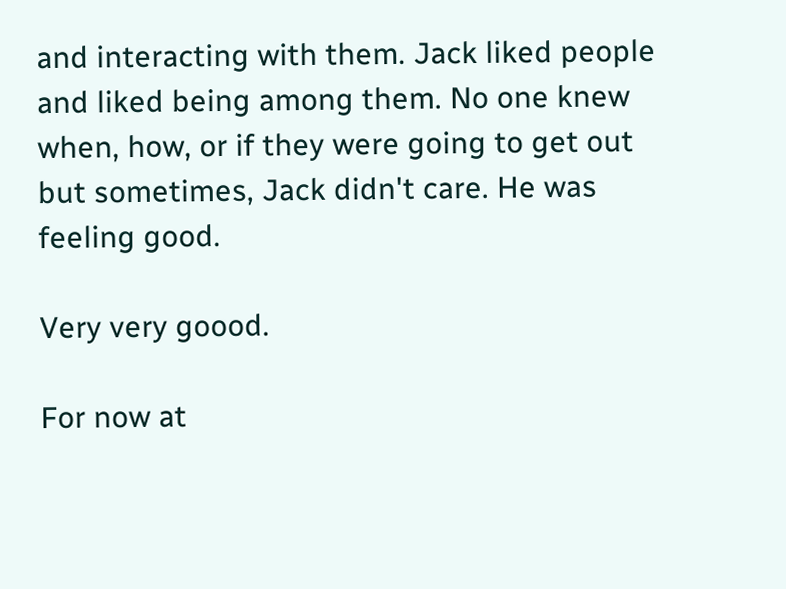and interacting with them. Jack liked people and liked being among them. No one knew when, how, or if they were going to get out but sometimes, Jack didn't care. He was feeling good.

Very very goood.

For now at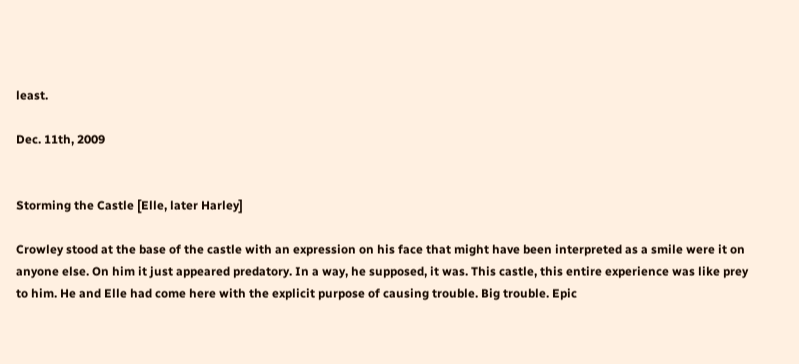least.

Dec. 11th, 2009


Storming the Castle [Elle, later Harley]

Crowley stood at the base of the castle with an expression on his face that might have been interpreted as a smile were it on anyone else. On him it just appeared predatory. In a way, he supposed, it was. This castle, this entire experience was like prey to him. He and Elle had come here with the explicit purpose of causing trouble. Big trouble. Epic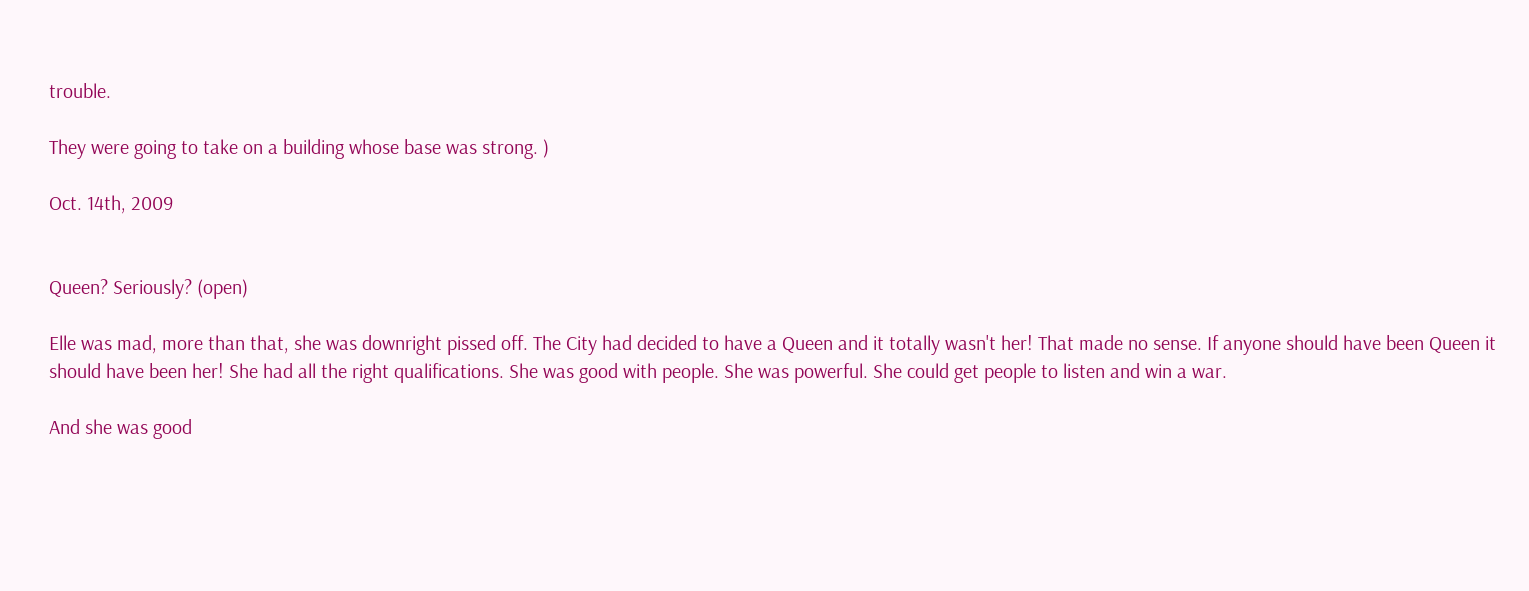trouble.

They were going to take on a building whose base was strong. )

Oct. 14th, 2009


Queen? Seriously? (open)

Elle was mad, more than that, she was downright pissed off. The City had decided to have a Queen and it totally wasn't her! That made no sense. If anyone should have been Queen it should have been her! She had all the right qualifications. She was good with people. She was powerful. She could get people to listen and win a war.

And she was good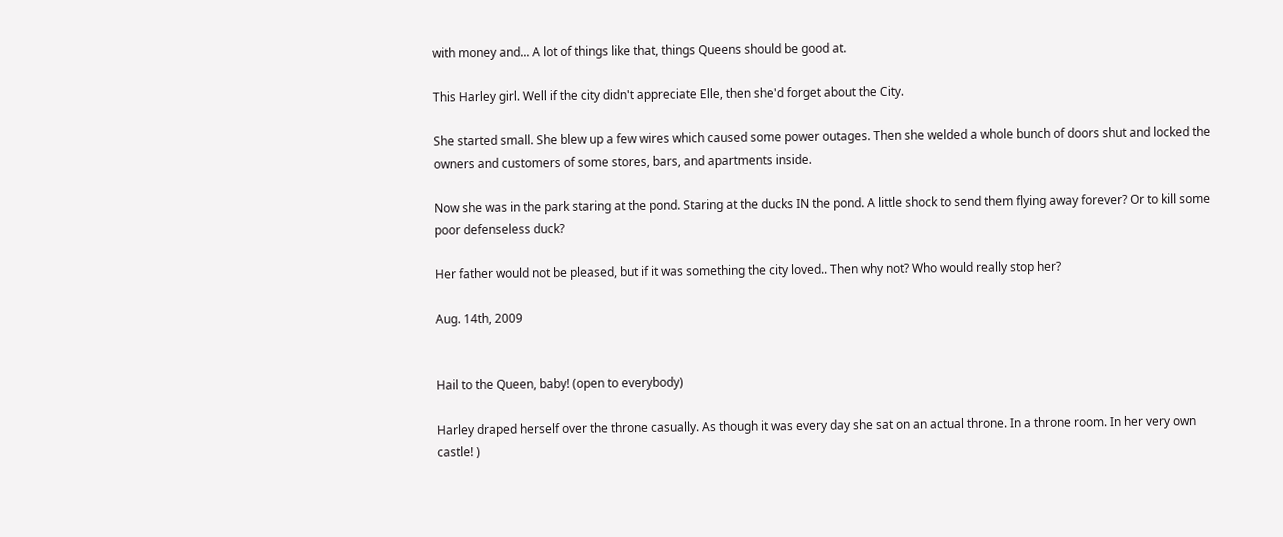with money and... A lot of things like that, things Queens should be good at.

This Harley girl. Well if the city didn't appreciate Elle, then she'd forget about the City.

She started small. She blew up a few wires which caused some power outages. Then she welded a whole bunch of doors shut and locked the owners and customers of some stores, bars, and apartments inside.

Now she was in the park staring at the pond. Staring at the ducks IN the pond. A little shock to send them flying away forever? Or to kill some poor defenseless duck?

Her father would not be pleased, but if it was something the city loved.. Then why not? Who would really stop her?

Aug. 14th, 2009


Hail to the Queen, baby! (open to everybody)

Harley draped herself over the throne casually. As though it was every day she sat on an actual throne. In a throne room. In her very own castle! )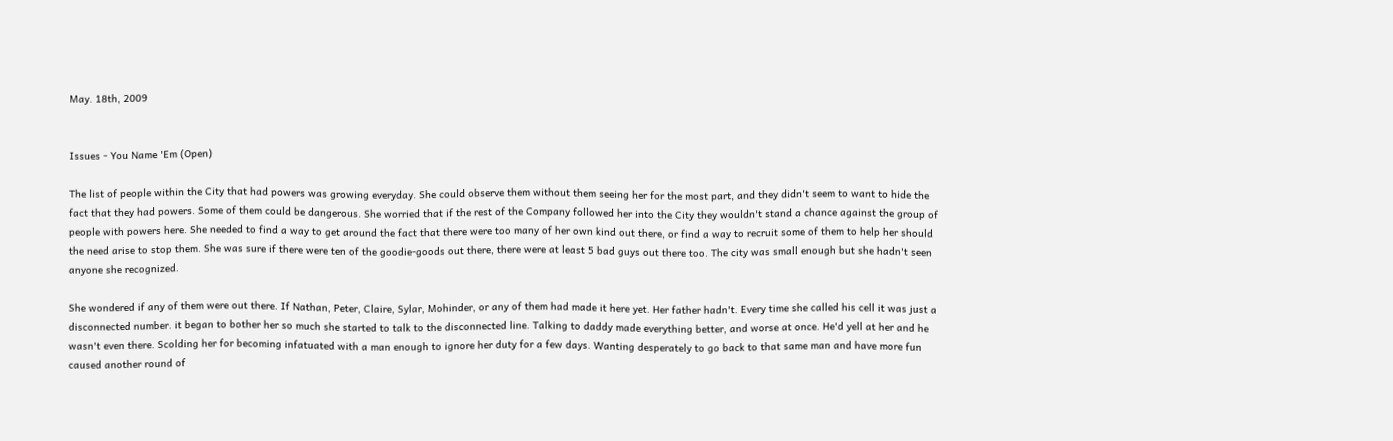May. 18th, 2009


Issues - You Name 'Em (Open)

The list of people within the City that had powers was growing everyday. She could observe them without them seeing her for the most part, and they didn't seem to want to hide the fact that they had powers. Some of them could be dangerous. She worried that if the rest of the Company followed her into the City they wouldn't stand a chance against the group of people with powers here. She needed to find a way to get around the fact that there were too many of her own kind out there, or find a way to recruit some of them to help her should the need arise to stop them. She was sure if there were ten of the goodie-goods out there, there were at least 5 bad guys out there too. The city was small enough but she hadn't seen anyone she recognized.

She wondered if any of them were out there. If Nathan, Peter, Claire, Sylar, Mohinder, or any of them had made it here yet. Her father hadn't. Every time she called his cell it was just a disconnected number. it began to bother her so much she started to talk to the disconnected line. Talking to daddy made everything better, and worse at once. He'd yell at her and he wasn't even there. Scolding her for becoming infatuated with a man enough to ignore her duty for a few days. Wanting desperately to go back to that same man and have more fun caused another round of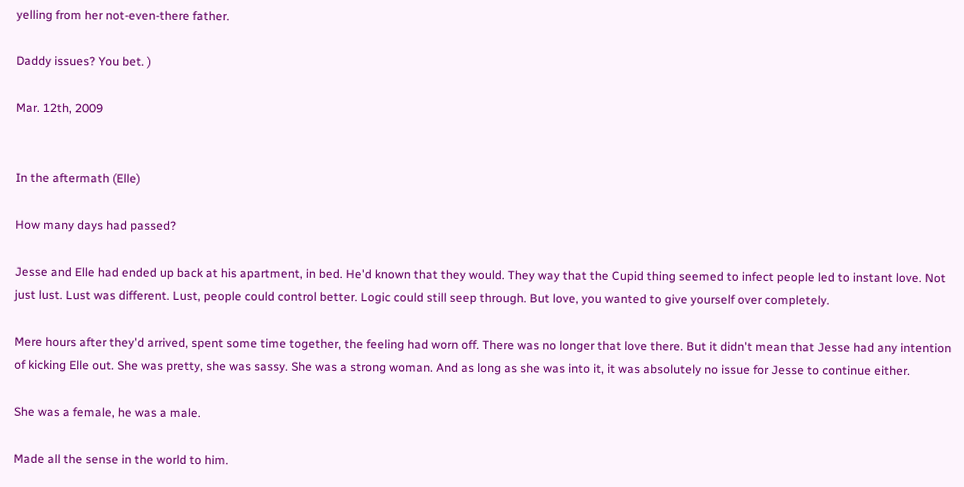yelling from her not-even-there father.

Daddy issues? You bet. )

Mar. 12th, 2009


In the aftermath (Elle)

How many days had passed?

Jesse and Elle had ended up back at his apartment, in bed. He'd known that they would. They way that the Cupid thing seemed to infect people led to instant love. Not just lust. Lust was different. Lust, people could control better. Logic could still seep through. But love, you wanted to give yourself over completely.

Mere hours after they'd arrived, spent some time together, the feeling had worn off. There was no longer that love there. But it didn't mean that Jesse had any intention of kicking Elle out. She was pretty, she was sassy. She was a strong woman. And as long as she was into it, it was absolutely no issue for Jesse to continue either.

She was a female, he was a male.

Made all the sense in the world to him.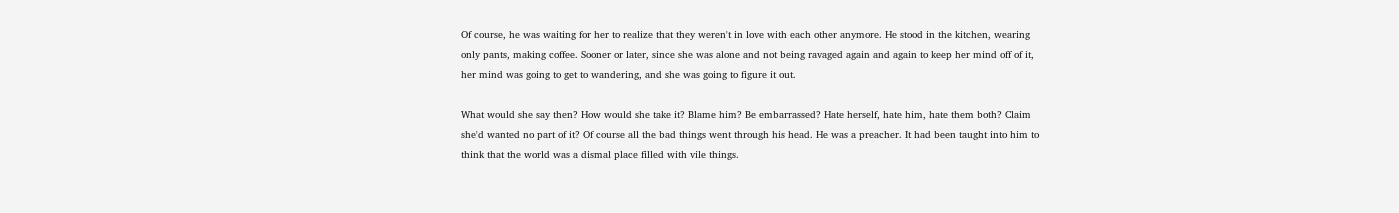Of course, he was waiting for her to realize that they weren't in love with each other anymore. He stood in the kitchen, wearing only pants, making coffee. Sooner or later, since she was alone and not being ravaged again and again to keep her mind off of it, her mind was going to get to wandering, and she was going to figure it out.

What would she say then? How would she take it? Blame him? Be embarrassed? Hate herself, hate him, hate them both? Claim she'd wanted no part of it? Of course all the bad things went through his head. He was a preacher. It had been taught into him to think that the world was a dismal place filled with vile things.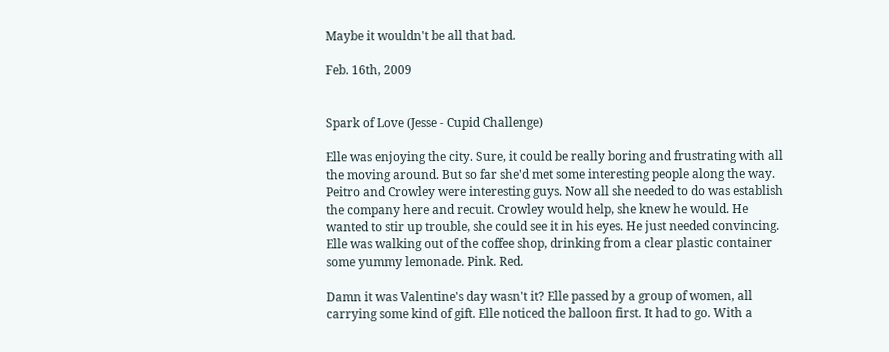Maybe it wouldn't be all that bad.

Feb. 16th, 2009


Spark of Love (Jesse - Cupid Challenge)

Elle was enjoying the city. Sure, it could be really boring and frustrating with all the moving around. But so far she'd met some interesting people along the way. Peitro and Crowley were interesting guys. Now all she needed to do was establish the company here and recuit. Crowley would help, she knew he would. He wanted to stir up trouble, she could see it in his eyes. He just needed convincing. Elle was walking out of the coffee shop, drinking from a clear plastic container some yummy lemonade. Pink. Red.

Damn it was Valentine's day wasn't it? Elle passed by a group of women, all carrying some kind of gift. Elle noticed the balloon first. It had to go. With a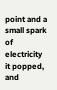point and a small spark of electricity it popped, and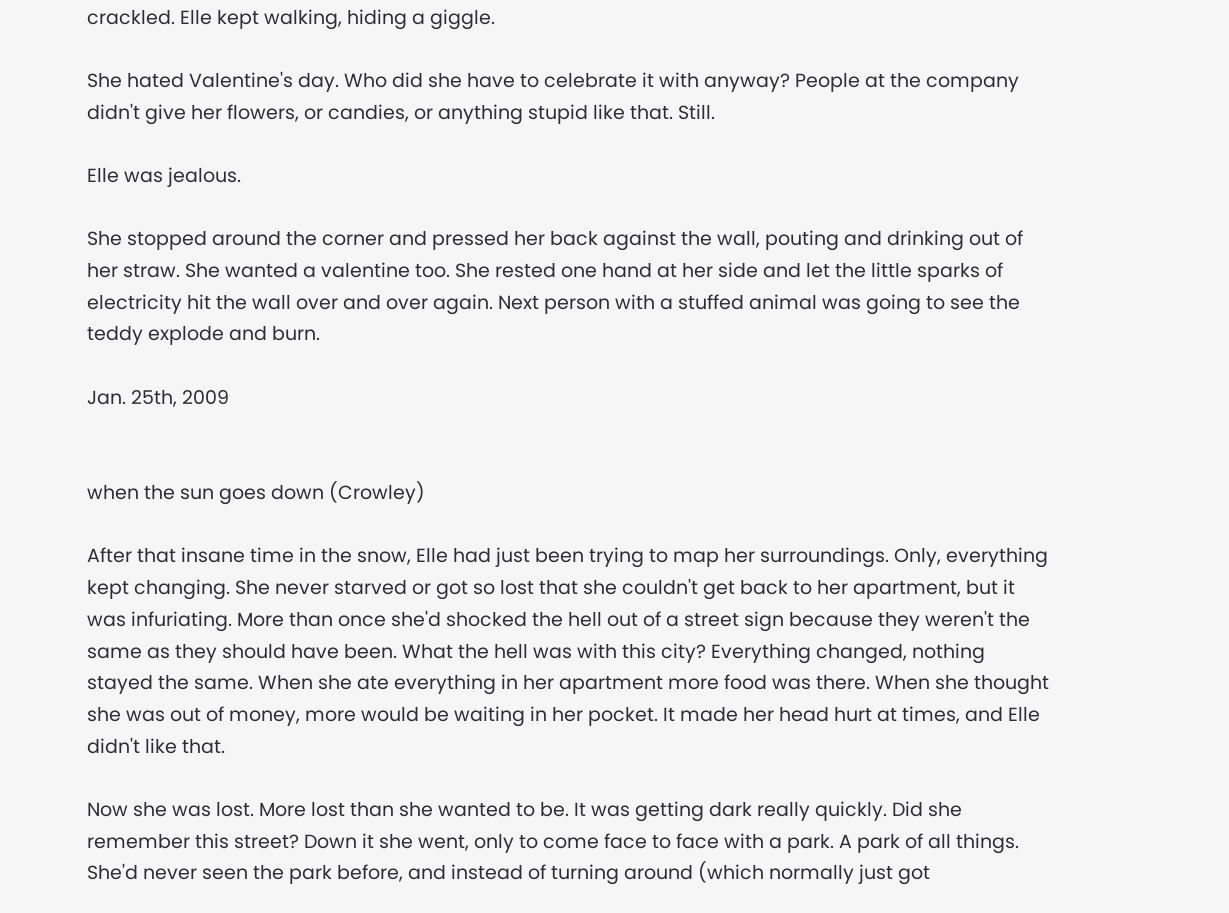crackled. Elle kept walking, hiding a giggle.

She hated Valentine's day. Who did she have to celebrate it with anyway? People at the company didn't give her flowers, or candies, or anything stupid like that. Still.

Elle was jealous.

She stopped around the corner and pressed her back against the wall, pouting and drinking out of her straw. She wanted a valentine too. She rested one hand at her side and let the little sparks of electricity hit the wall over and over again. Next person with a stuffed animal was going to see the teddy explode and burn.

Jan. 25th, 2009


when the sun goes down (Crowley)

After that insane time in the snow, Elle had just been trying to map her surroundings. Only, everything kept changing. She never starved or got so lost that she couldn't get back to her apartment, but it was infuriating. More than once she'd shocked the hell out of a street sign because they weren't the same as they should have been. What the hell was with this city? Everything changed, nothing stayed the same. When she ate everything in her apartment more food was there. When she thought she was out of money, more would be waiting in her pocket. It made her head hurt at times, and Elle didn't like that.

Now she was lost. More lost than she wanted to be. It was getting dark really quickly. Did she remember this street? Down it she went, only to come face to face with a park. A park of all things. She'd never seen the park before, and instead of turning around (which normally just got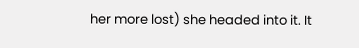her more lost) she headed into it. It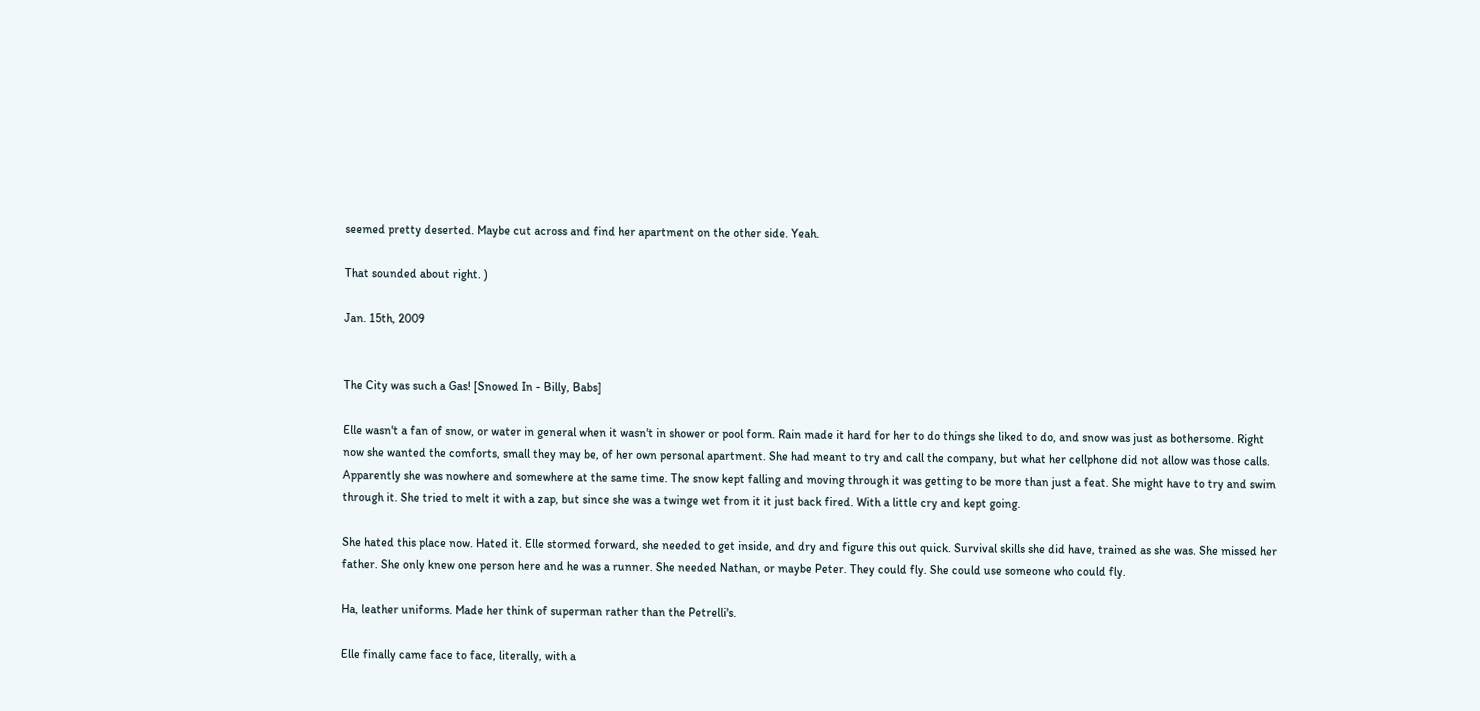seemed pretty deserted. Maybe cut across and find her apartment on the other side. Yeah.

That sounded about right. )

Jan. 15th, 2009


The City was such a Gas! [Snowed In - Billy, Babs]

Elle wasn't a fan of snow, or water in general when it wasn't in shower or pool form. Rain made it hard for her to do things she liked to do, and snow was just as bothersome. Right now she wanted the comforts, small they may be, of her own personal apartment. She had meant to try and call the company, but what her cellphone did not allow was those calls. Apparently she was nowhere and somewhere at the same time. The snow kept falling and moving through it was getting to be more than just a feat. She might have to try and swim through it. She tried to melt it with a zap, but since she was a twinge wet from it it just back fired. With a little cry and kept going.

She hated this place now. Hated it. Elle stormed forward, she needed to get inside, and dry and figure this out quick. Survival skills she did have, trained as she was. She missed her father. She only knew one person here and he was a runner. She needed Nathan, or maybe Peter. They could fly. She could use someone who could fly.

Ha, leather uniforms. Made her think of superman rather than the Petrelli's.

Elle finally came face to face, literally, with a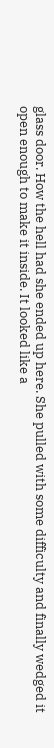glass door. How the hell had she ended up here. She pulled with some difficulty and finally wedged it open enough to make it inside. It looked like a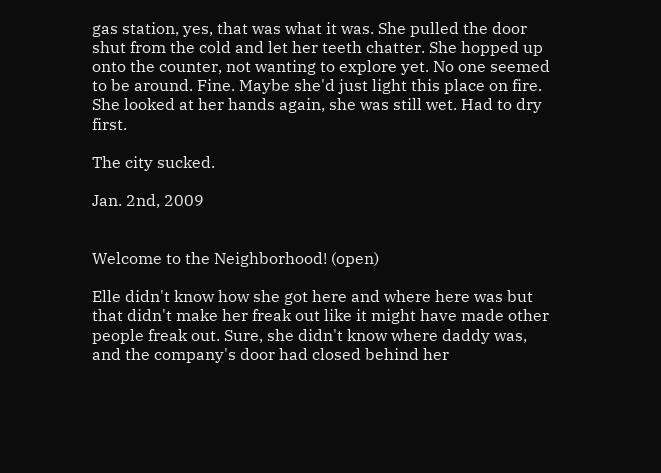gas station, yes, that was what it was. She pulled the door shut from the cold and let her teeth chatter. She hopped up onto the counter, not wanting to explore yet. No one seemed to be around. Fine. Maybe she'd just light this place on fire. She looked at her hands again, she was still wet. Had to dry first.

The city sucked.

Jan. 2nd, 2009


Welcome to the Neighborhood! (open)

Elle didn't know how she got here and where here was but that didn't make her freak out like it might have made other people freak out. Sure, she didn't know where daddy was, and the company's door had closed behind her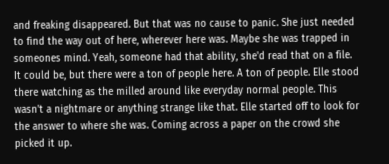and freaking disappeared. But that was no cause to panic. She just needed to find the way out of here, wherever here was. Maybe she was trapped in someones mind. Yeah, someone had that ability, she'd read that on a file. It could be, but there were a ton of people here. A ton of people. Elle stood there watching as the milled around like everyday normal people. This wasn't a nightmare or anything strange like that. Elle started off to look for the answer to where she was. Coming across a paper on the crowd she picked it up.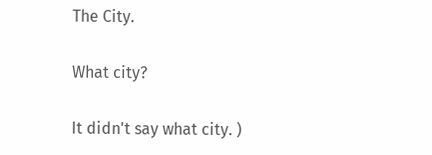The City.

What city?

It didn't say what city. )